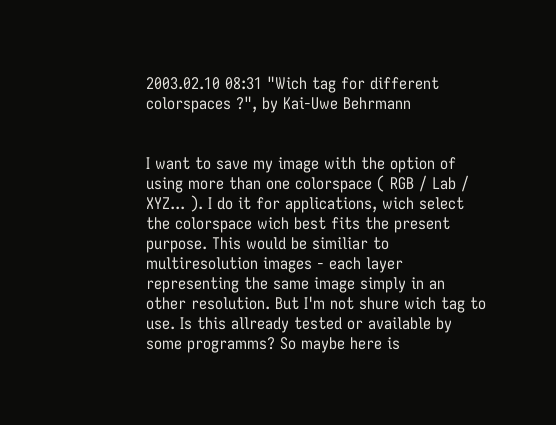2003.02.10 08:31 "Wich tag for different colorspaces ?", by Kai-Uwe Behrmann


I want to save my image with the option of using more than one colorspace ( RGB / Lab / XYZ... ). I do it for applications, wich select the colorspace wich best fits the present purpose. This would be similiar to multiresolution images - each layer representing the same image simply in an other resolution. But I'm not shure wich tag to use. Is this allready tested or available by some programms? So maybe here is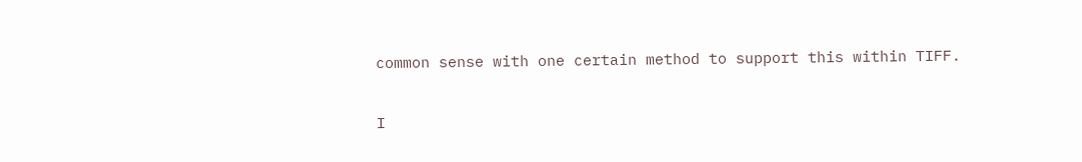common sense with one certain method to support this within TIFF.

I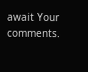await Your comments.